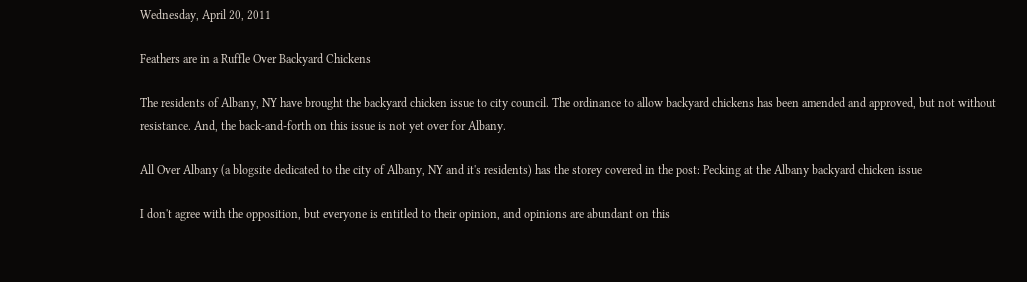Wednesday, April 20, 2011

Feathers are in a Ruffle Over Backyard Chickens

The residents of Albany, NY have brought the backyard chicken issue to city council. The ordinance to allow backyard chickens has been amended and approved, but not without resistance. And, the back-and-forth on this issue is not yet over for Albany.

All Over Albany (a blogsite dedicated to the city of Albany, NY and it's residents) has the storey covered in the post: Pecking at the Albany backyard chicken issue

I don't agree with the opposition, but everyone is entitled to their opinion, and opinions are abundant on this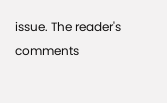issue. The reader's comments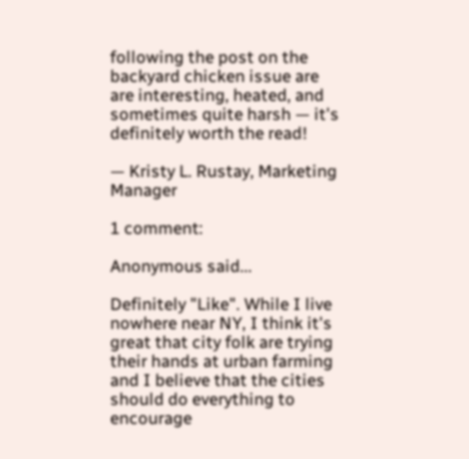following the post on the backyard chicken issue are are interesting, heated, and sometimes quite harsh — it's definitely worth the read!

— Kristy L. Rustay, Marketing Manager

1 comment:

Anonymous said...

Definitely "Like". While I live nowhere near NY, I think it's great that city folk are trying their hands at urban farming and I believe that the cities should do everything to encourage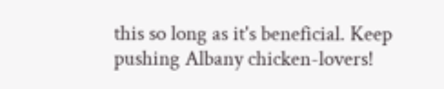this so long as it's beneficial. Keep pushing Albany chicken-lovers!